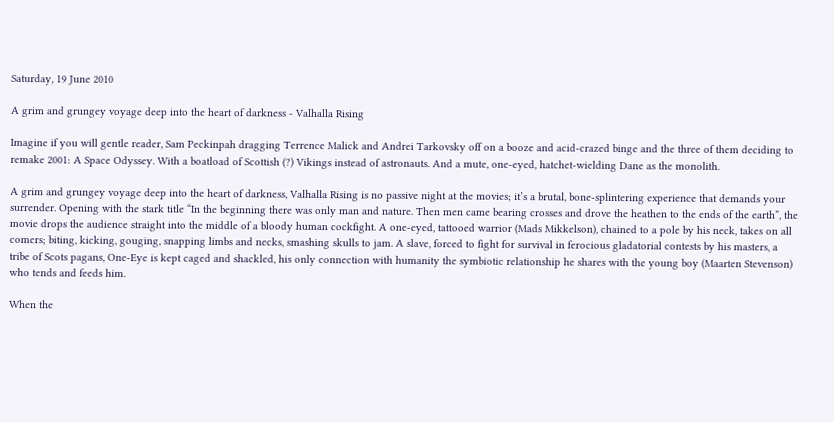Saturday, 19 June 2010

A grim and grungey voyage deep into the heart of darkness - Valhalla Rising

Imagine if you will gentle reader, Sam Peckinpah dragging Terrence Malick and Andrei Tarkovsky off on a booze and acid-crazed binge and the three of them deciding to remake 2001: A Space Odyssey. With a boatload of Scottish (?) Vikings instead of astronauts. And a mute, one-eyed, hatchet-wielding Dane as the monolith.

A grim and grungey voyage deep into the heart of darkness, Valhalla Rising is no passive night at the movies; it’s a brutal, bone-splintering experience that demands your surrender. Opening with the stark title “In the beginning there was only man and nature. Then men came bearing crosses and drove the heathen to the ends of the earth”, the movie drops the audience straight into the middle of a bloody human cockfight. A one-eyed, tattooed warrior (Mads Mikkelson), chained to a pole by his neck, takes on all comers; biting, kicking, gouging, snapping limbs and necks, smashing skulls to jam. A slave, forced to fight for survival in ferocious gladatorial contests by his masters, a tribe of Scots pagans, One-Eye is kept caged and shackled, his only connection with humanity the symbiotic relationship he shares with the young boy (Maarten Stevenson) who tends and feeds him.

When the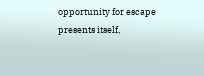opportunity for escape presents itself,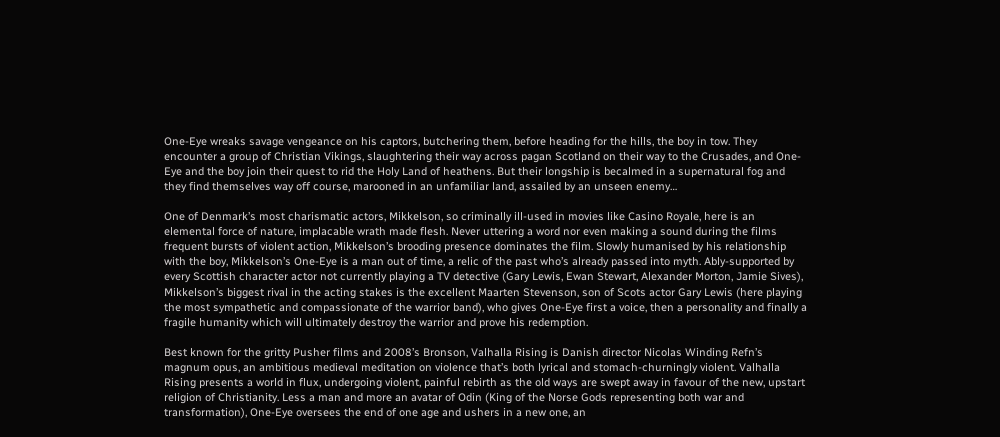One-Eye wreaks savage vengeance on his captors, butchering them, before heading for the hills, the boy in tow. They encounter a group of Christian Vikings, slaughtering their way across pagan Scotland on their way to the Crusades, and One-Eye and the boy join their quest to rid the Holy Land of heathens. But their longship is becalmed in a supernatural fog and they find themselves way off course, marooned in an unfamiliar land, assailed by an unseen enemy…

One of Denmark’s most charismatic actors, Mikkelson, so criminally ill-used in movies like Casino Royale, here is an elemental force of nature, implacable wrath made flesh. Never uttering a word nor even making a sound during the films frequent bursts of violent action, Mikkelson’s brooding presence dominates the film. Slowly humanised by his relationship with the boy, Mikkelson’s One-Eye is a man out of time, a relic of the past who’s already passed into myth. Ably-supported by every Scottish character actor not currently playing a TV detective (Gary Lewis, Ewan Stewart, Alexander Morton, Jamie Sives), Mikkelson’s biggest rival in the acting stakes is the excellent Maarten Stevenson, son of Scots actor Gary Lewis (here playing the most sympathetic and compassionate of the warrior band), who gives One-Eye first a voice, then a personality and finally a fragile humanity which will ultimately destroy the warrior and prove his redemption.

Best known for the gritty Pusher films and 2008’s Bronson, Valhalla Rising is Danish director Nicolas Winding Refn’s magnum opus, an ambitious medieval meditation on violence that’s both lyrical and stomach-churningly violent. Valhalla Rising presents a world in flux, undergoing violent, painful rebirth as the old ways are swept away in favour of the new, upstart religion of Christianity. Less a man and more an avatar of Odin (King of the Norse Gods representing both war and transformation), One-Eye oversees the end of one age and ushers in a new one, an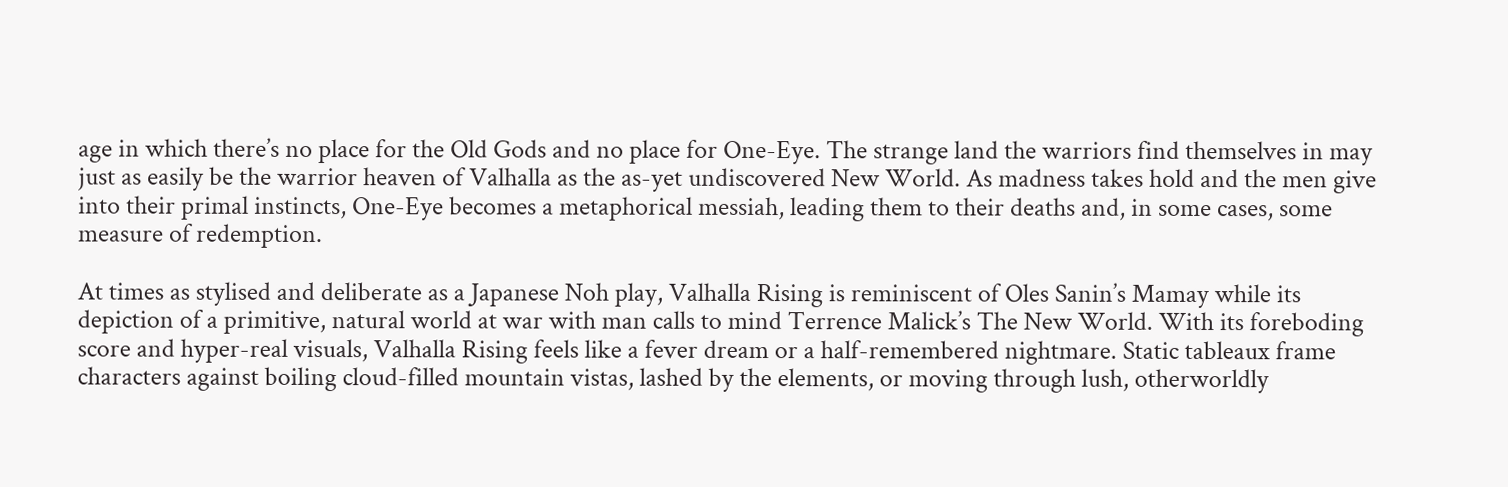age in which there’s no place for the Old Gods and no place for One-Eye. The strange land the warriors find themselves in may just as easily be the warrior heaven of Valhalla as the as-yet undiscovered New World. As madness takes hold and the men give into their primal instincts, One-Eye becomes a metaphorical messiah, leading them to their deaths and, in some cases, some measure of redemption.

At times as stylised and deliberate as a Japanese Noh play, Valhalla Rising is reminiscent of Oles Sanin’s Mamay while its depiction of a primitive, natural world at war with man calls to mind Terrence Malick’s The New World. With its foreboding score and hyper-real visuals, Valhalla Rising feels like a fever dream or a half-remembered nightmare. Static tableaux frame characters against boiling cloud-filled mountain vistas, lashed by the elements, or moving through lush, otherworldly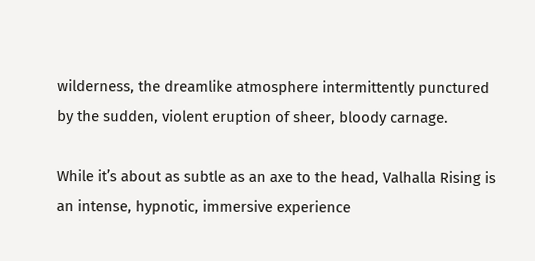wilderness, the dreamlike atmosphere intermittently punctured by the sudden, violent eruption of sheer, bloody carnage.

While it’s about as subtle as an axe to the head, Valhalla Rising is an intense, hypnotic, immersive experience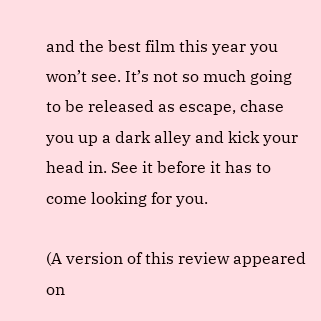and the best film this year you won’t see. It’s not so much going to be released as escape, chase you up a dark alley and kick your head in. See it before it has to come looking for you.

(A version of this review appeared on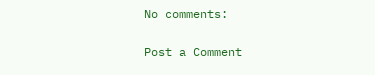No comments:

Post a Comment